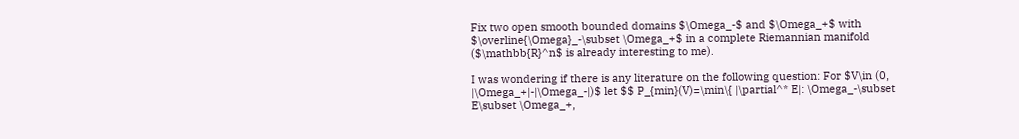Fix two open smooth bounded domains $\Omega_-$ and $\Omega_+$ with $\overline{\Omega}_-\subset \Omega_+$ in a complete Riemannian manifold ($\mathbb{R}^n$ is already interesting to me).

I was wondering if there is any literature on the following question: For $V\in (0, |\Omega_+|-|\Omega_-|)$ let $$ P_{min}(V)=\min\{ |\partial^* E|: \Omega_-\subset E\subset \Omega_+,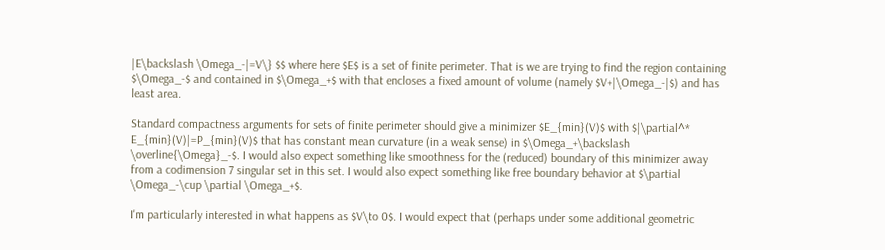|E\backslash \Omega_-|=V\} $$ where here $E$ is a set of finite perimeter. That is we are trying to find the region containing $\Omega_-$ and contained in $\Omega_+$ with that encloses a fixed amount of volume (namely $V+|\Omega_-|$) and has least area.

Standard compactness arguments for sets of finite perimeter should give a minimizer $E_{min}(V)$ with $|\partial^* E_{min}(V)|=P_{min}(V)$ that has constant mean curvature (in a weak sense) in $\Omega_+\backslash \overline{\Omega}_-$. I would also expect something like smoothness for the (reduced) boundary of this minimizer away from a codimension 7 singular set in this set. I would also expect something like free boundary behavior at $\partial \Omega_-\cup \partial \Omega_+$.

I'm particularly interested in what happens as $V\to 0$. I would expect that (perhaps under some additional geometric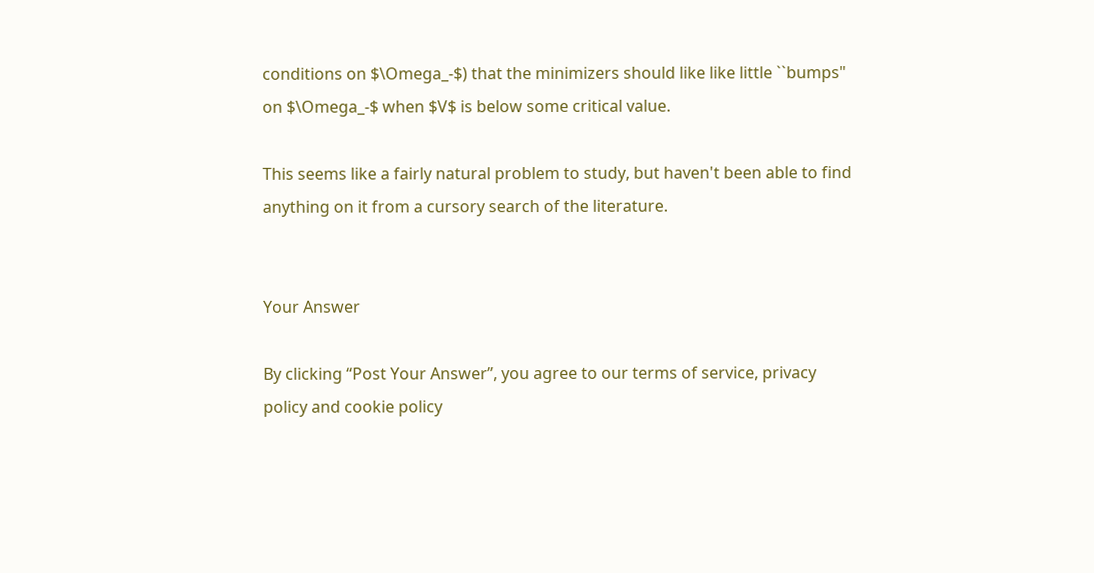conditions on $\Omega_-$) that the minimizers should like like little ``bumps" on $\Omega_-$ when $V$ is below some critical value.

This seems like a fairly natural problem to study, but haven't been able to find anything on it from a cursory search of the literature.


Your Answer

By clicking “Post Your Answer”, you agree to our terms of service, privacy policy and cookie policy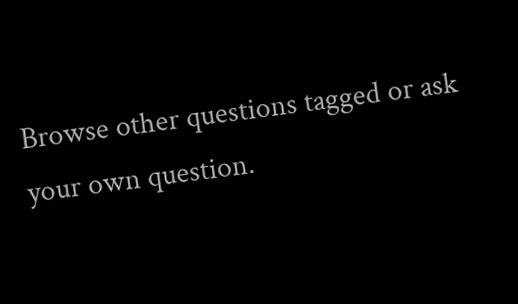Browse other questions tagged or ask your own question.